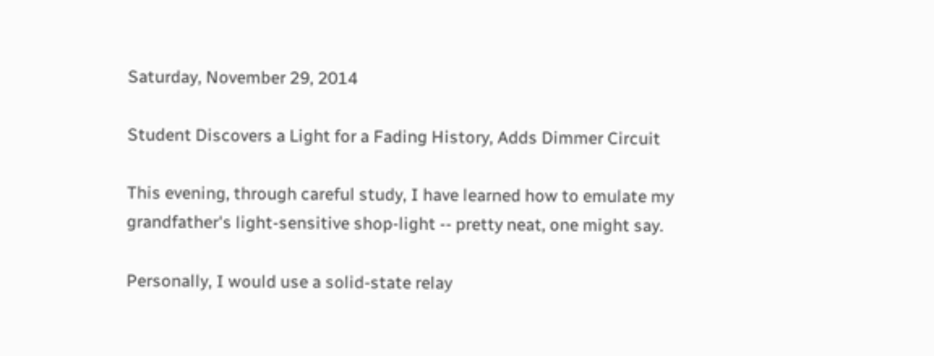Saturday, November 29, 2014

Student Discovers a Light for a Fading History, Adds Dimmer Circuit

This evening, through careful study, I have learned how to emulate my grandfather's light-sensitive shop-light -- pretty neat, one might say.

Personally, I would use a solid-state relay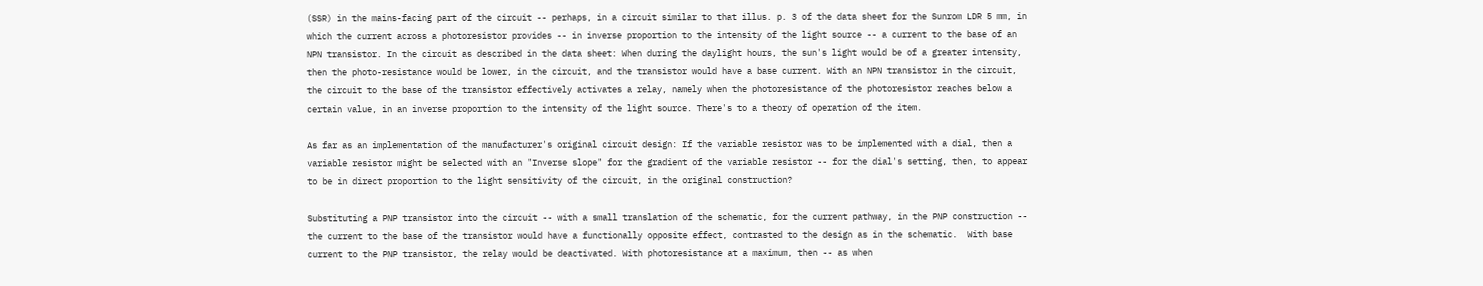(SSR) in the mains-facing part of the circuit -- perhaps, in a circuit similar to that illus. p. 3 of the data sheet for the Sunrom LDR 5 mm, in which the current across a photoresistor provides -- in inverse proportion to the intensity of the light source -- a current to the base of an NPN transistor. In the circuit as described in the data sheet: When during the daylight hours, the sun's light would be of a greater intensity, then the photo-resistance would be lower, in the circuit, and the transistor would have a base current. With an NPN transistor in the circuit, the circuit to the base of the transistor effectively activates a relay, namely when the photoresistance of the photoresistor reaches below a certain value, in an inverse proportion to the intensity of the light source. There's to a theory of operation of the item.

As far as an implementation of the manufacturer's original circuit design: If the variable resistor was to be implemented with a dial, then a variable resistor might be selected with an "Inverse slope" for the gradient of the variable resistor -- for the dial's setting, then, to appear to be in direct proportion to the light sensitivity of the circuit, in the original construction?

Substituting a PNP transistor into the circuit -- with a small translation of the schematic, for the current pathway, in the PNP construction -- the current to the base of the transistor would have a functionally opposite effect, contrasted to the design as in the schematic.  With base current to the PNP transistor, the relay would be deactivated. With photoresistance at a maximum, then -- as when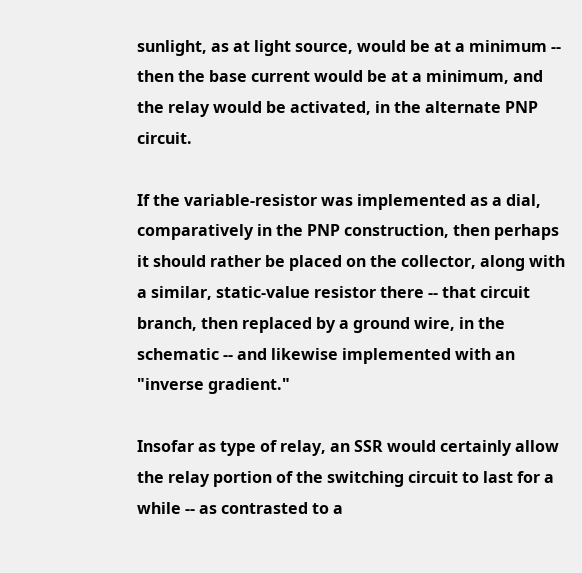sunlight, as at light source, would be at a minimum -- then the base current would be at a minimum, and the relay would be activated, in the alternate PNP circuit.

If the variable-resistor was implemented as a dial, comparatively in the PNP construction, then perhaps it should rather be placed on the collector, along with a similar, static-value resistor there -- that circuit branch, then replaced by a ground wire, in the schematic -- and likewise implemented with an "inverse gradient."

Insofar as type of relay, an SSR would certainly allow the relay portion of the switching circuit to last for a while -- as contrasted to a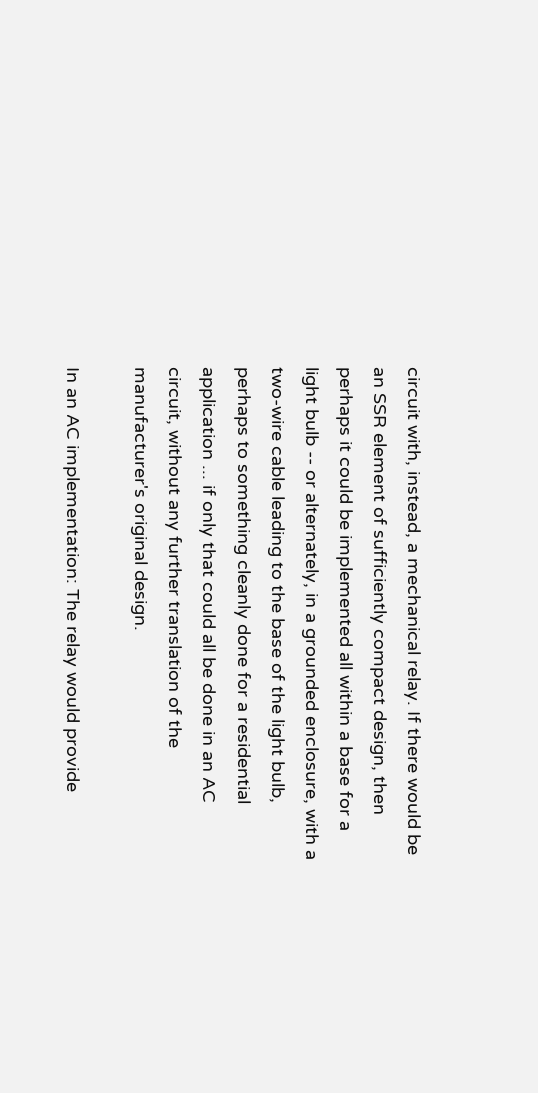circuit with, instead, a mechanical relay. If there would be an SSR element of sufficiently compact design, then perhaps it could be implemented all within a base for a light bulb -- or alternately, in a grounded enclosure, with a two-wire cable leading to the base of the light bulb, perhaps to something cleanly done for a residential application ... if only that could all be done in an AC circuit, without any further translation of the manufacturer's original design.

In an AC implementation: The relay would provide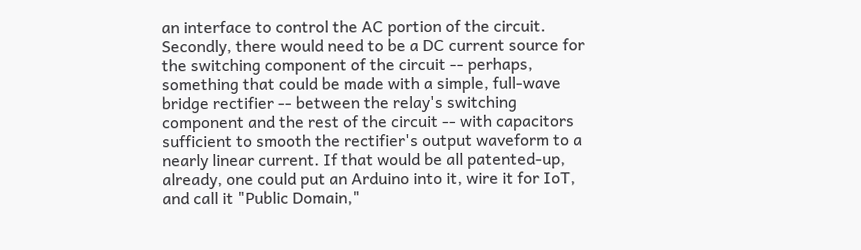an interface to control the AC portion of the circuit. Secondly, there would need to be a DC current source for the switching component of the circuit -- perhaps, something that could be made with a simple, full-wave bridge rectifier -- between the relay's switching component and the rest of the circuit -- with capacitors sufficient to smooth the rectifier's output waveform to a nearly linear current. If that would be all patented-up, already, one could put an Arduino into it, wire it for IoT, and call it "Public Domain,"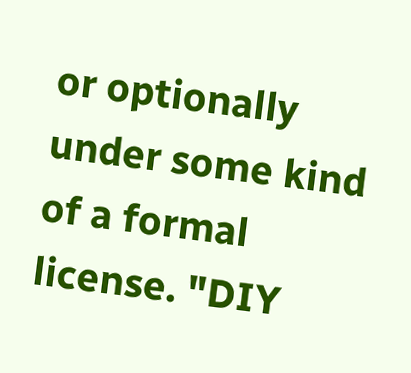or optionally under some kind of a formal license. "DIY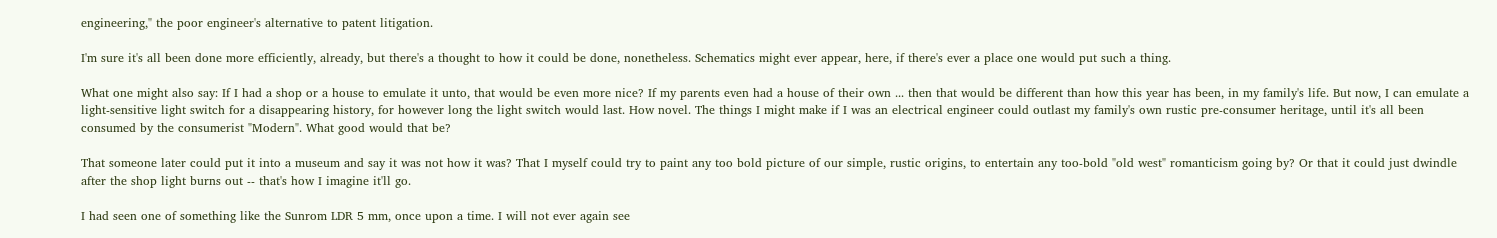engineering," the poor engineer's alternative to patent litigation.

I'm sure it's all been done more efficiently, already, but there's a thought to how it could be done, nonetheless. Schematics might ever appear, here, if there's ever a place one would put such a thing.

What one might also say: If I had a shop or a house to emulate it unto, that would be even more nice? If my parents even had a house of their own ... then that would be different than how this year has been, in my family's life. But now, I can emulate a light-sensitive light switch for a disappearing history, for however long the light switch would last. How novel. The things I might make if I was an electrical engineer could outlast my family's own rustic pre-consumer heritage, until it's all been consumed by the consumerist "Modern". What good would that be?

That someone later could put it into a museum and say it was not how it was? That I myself could try to paint any too bold picture of our simple, rustic origins, to entertain any too-bold "old west" romanticism going by? Or that it could just dwindle after the shop light burns out -- that's how I imagine it'll go.

I had seen one of something like the Sunrom LDR 5 mm, once upon a time. I will not ever again see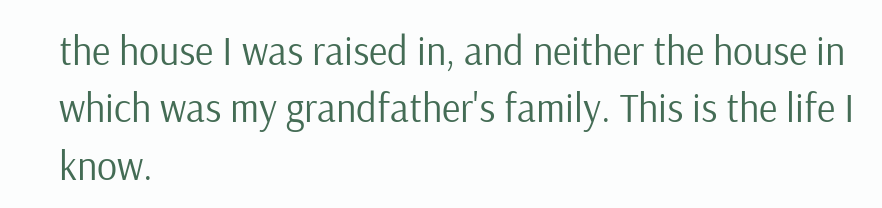the house I was raised in, and neither the house in which was my grandfather's family. This is the life I know.